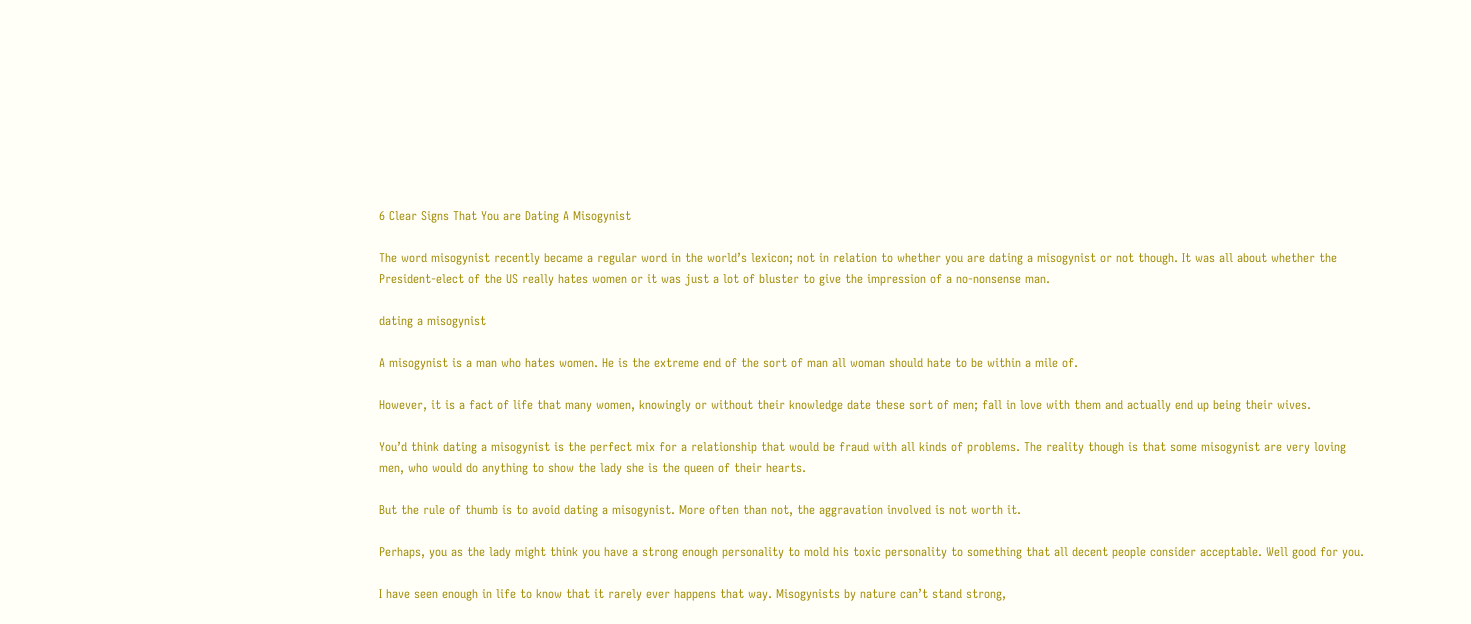6 Clear Signs That You are Dating A Misogynist

The word misogynist recently became a regular word in the world’s lexicon; not in relation to whether you are dating a misogynist or not though. It was all about whether the President-elect of the US really hates women or it was just a lot of bluster to give the impression of a no-nonsense man.

dating a misogynist

A misogynist is a man who hates women. He is the extreme end of the sort of man all woman should hate to be within a mile of.

However, it is a fact of life that many women, knowingly or without their knowledge date these sort of men; fall in love with them and actually end up being their wives.

You’d think dating a misogynist is the perfect mix for a relationship that would be fraud with all kinds of problems. The reality though is that some misogynist are very loving men, who would do anything to show the lady she is the queen of their hearts.

But the rule of thumb is to avoid dating a misogynist. More often than not, the aggravation involved is not worth it.

Perhaps, you as the lady might think you have a strong enough personality to mold his toxic personality to something that all decent people consider acceptable. Well good for you.

I have seen enough in life to know that it rarely ever happens that way. Misogynists by nature can’t stand strong,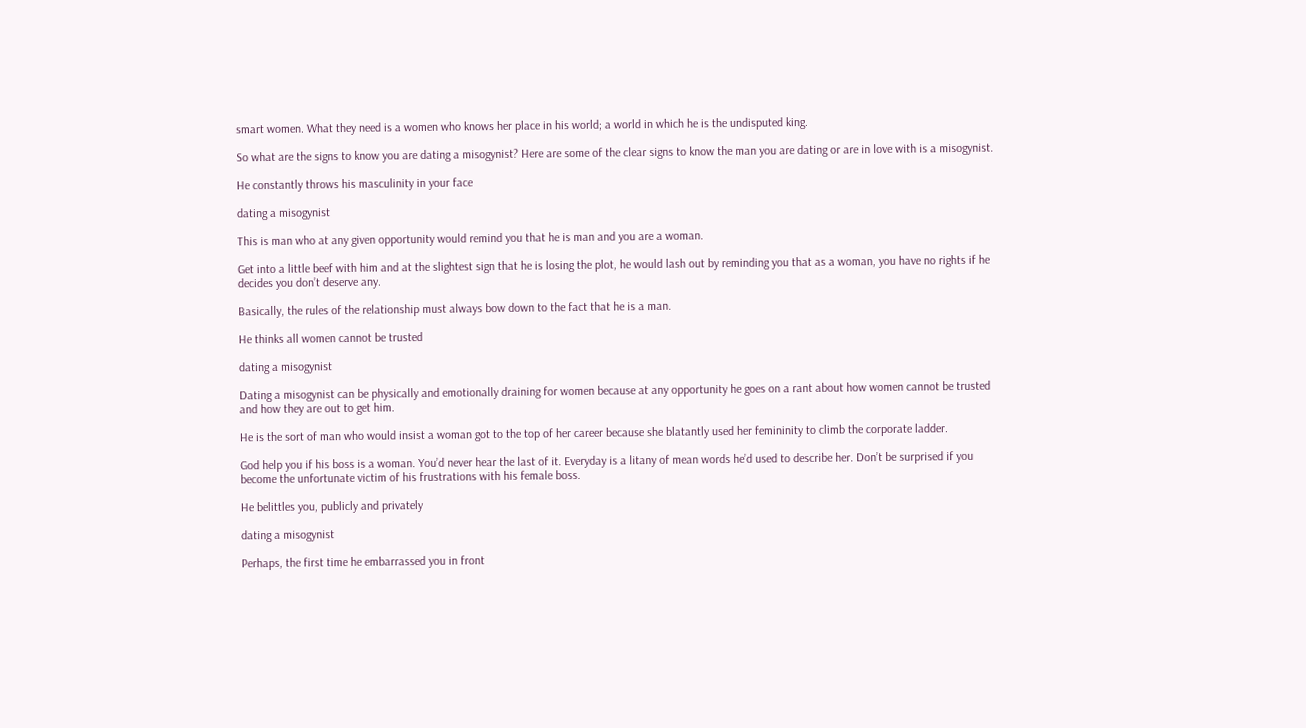smart women. What they need is a women who knows her place in his world; a world in which he is the undisputed king.

So what are the signs to know you are dating a misogynist? Here are some of the clear signs to know the man you are dating or are in love with is a misogynist.

He constantly throws his masculinity in your face

dating a misogynist

This is man who at any given opportunity would remind you that he is man and you are a woman.

Get into a little beef with him and at the slightest sign that he is losing the plot, he would lash out by reminding you that as a woman, you have no rights if he decides you don’t deserve any.

Basically, the rules of the relationship must always bow down to the fact that he is a man.

He thinks all women cannot be trusted

dating a misogynist

Dating a misogynist can be physically and emotionally draining for women because at any opportunity he goes on a rant about how women cannot be trusted and how they are out to get him.

He is the sort of man who would insist a woman got to the top of her career because she blatantly used her femininity to climb the corporate ladder.

God help you if his boss is a woman. You’d never hear the last of it. Everyday is a litany of mean words he’d used to describe her. Don’t be surprised if you become the unfortunate victim of his frustrations with his female boss.

He belittles you, publicly and privately

dating a misogynist

Perhaps, the first time he embarrassed you in front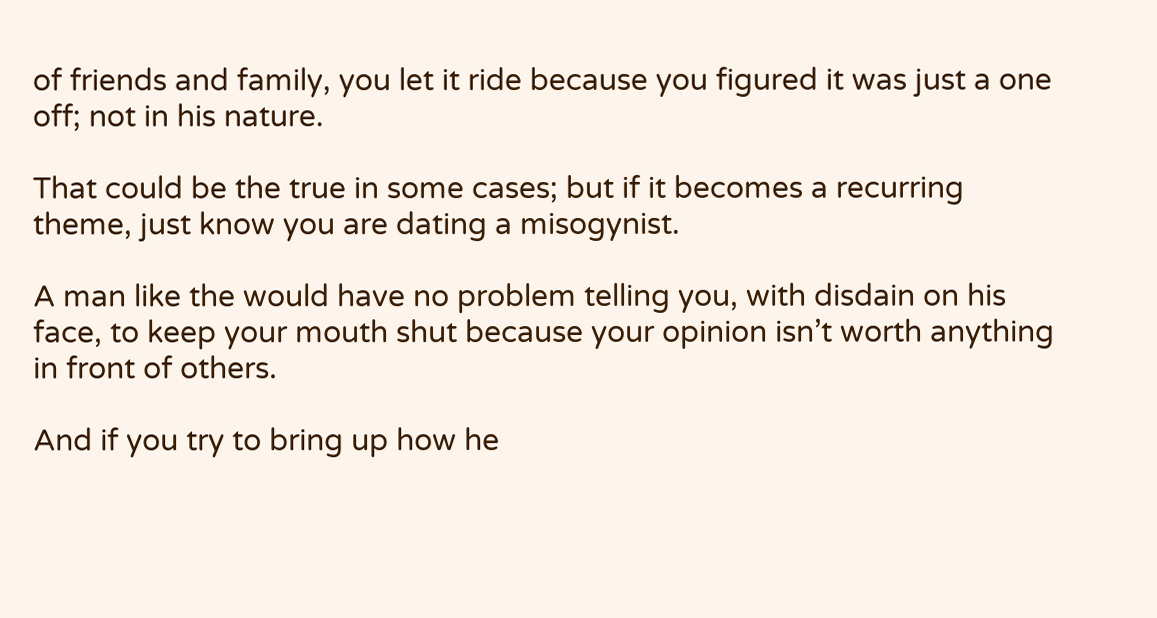of friends and family, you let it ride because you figured it was just a one off; not in his nature.

That could be the true in some cases; but if it becomes a recurring theme, just know you are dating a misogynist.

A man like the would have no problem telling you, with disdain on his face, to keep your mouth shut because your opinion isn’t worth anything in front of others.

And if you try to bring up how he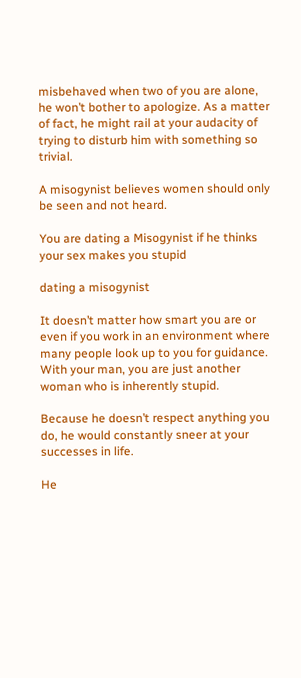misbehaved when two of you are alone, he won’t bother to apologize. As a matter of fact, he might rail at your audacity of trying to disturb him with something so trivial.

A misogynist believes women should only be seen and not heard.

You are dating a Misogynist if he thinks your sex makes you stupid

dating a misogynist

It doesn’t matter how smart you are or even if you work in an environment where many people look up to you for guidance. With your man, you are just another woman who is inherently stupid.

Because he doesn’t respect anything you do, he would constantly sneer at your successes in life.

He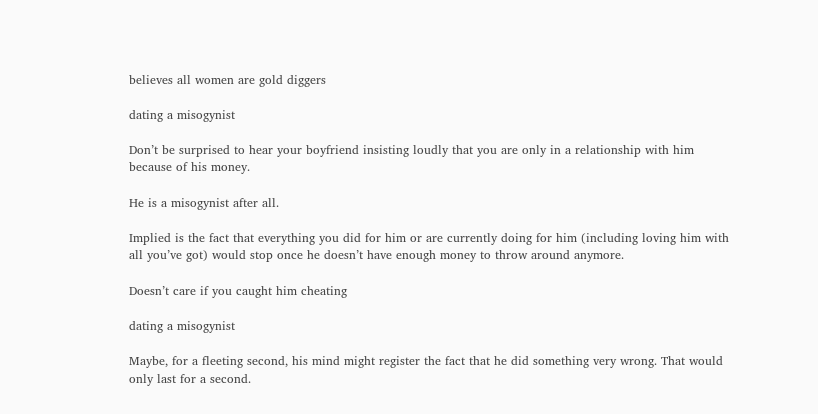believes all women are gold diggers

dating a misogynist

Don’t be surprised to hear your boyfriend insisting loudly that you are only in a relationship with him because of his money.

He is a misogynist after all.

Implied is the fact that everything you did for him or are currently doing for him (including loving him with all you’ve got) would stop once he doesn’t have enough money to throw around anymore.

Doesn’t care if you caught him cheating

dating a misogynist

Maybe, for a fleeting second, his mind might register the fact that he did something very wrong. That would only last for a second.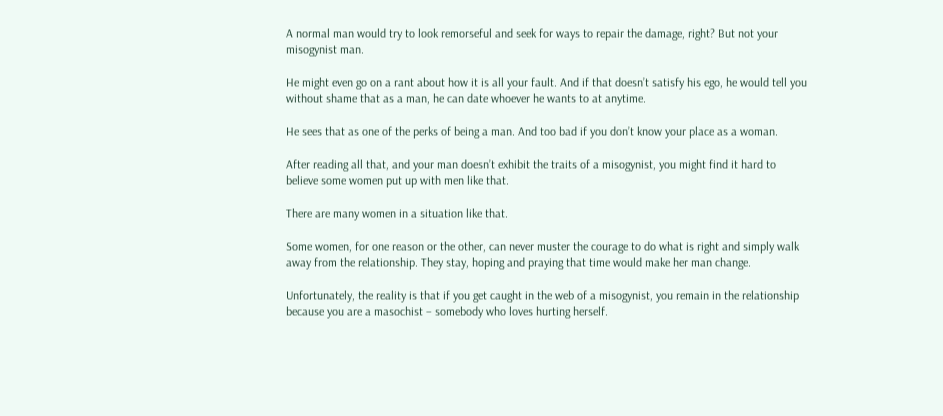A normal man would try to look remorseful and seek for ways to repair the damage, right? But not your misogynist man.

He might even go on a rant about how it is all your fault. And if that doesn’t satisfy his ego, he would tell you without shame that as a man, he can date whoever he wants to at anytime.

He sees that as one of the perks of being a man. And too bad if you don’t know your place as a woman.

After reading all that, and your man doesn’t exhibit the traits of a misogynist, you might find it hard to believe some women put up with men like that.

There are many women in a situation like that.

Some women, for one reason or the other, can never muster the courage to do what is right and simply walk away from the relationship. They stay, hoping and praying that time would make her man change.

Unfortunately, the reality is that if you get caught in the web of a misogynist, you remain in the relationship because you are a masochist – somebody who loves hurting herself.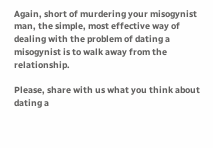Again, short of murdering your misogynist man, the simple, most effective way of dealing with the problem of dating a misogynist is to walk away from the relationship.

Please, share with us what you think about dating a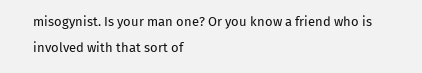misogynist. Is your man one? Or you know a friend who is involved with that sort of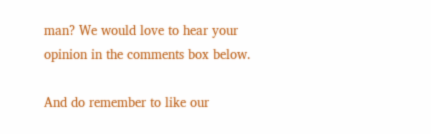man? We would love to hear your opinion in the comments box below.

And do remember to like our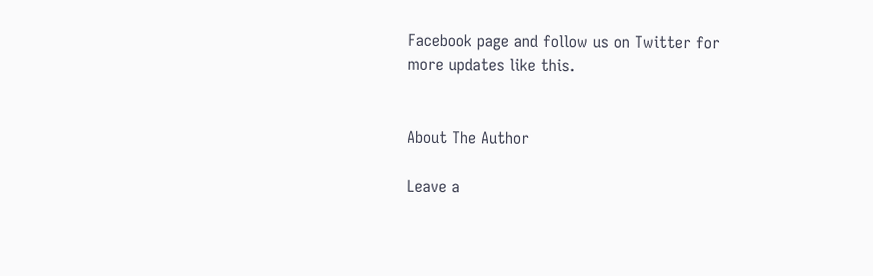Facebook page and follow us on Twitter for more updates like this.


About The Author

Leave a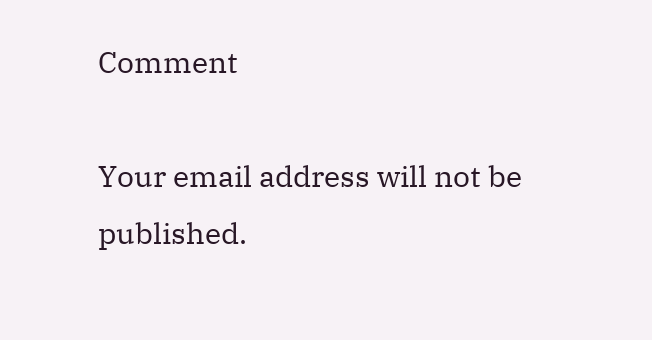Comment

Your email address will not be published.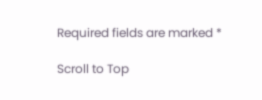Required fields are marked *

Scroll to Top